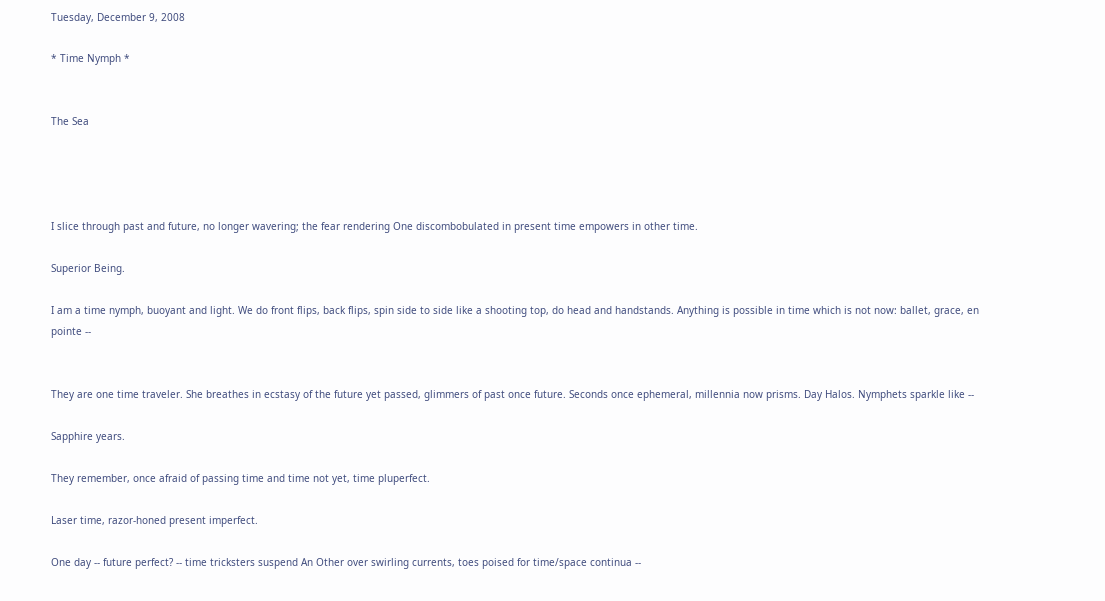Tuesday, December 9, 2008

* Time Nymph *


The Sea




I slice through past and future, no longer wavering; the fear rendering One discombobulated in present time empowers in other time.

Superior Being.

I am a time nymph, buoyant and light. We do front flips, back flips, spin side to side like a shooting top, do head and handstands. Anything is possible in time which is not now: ballet, grace, en pointe --


They are one time traveler. She breathes in ecstasy of the future yet passed, glimmers of past once future. Seconds once ephemeral, millennia now prisms. Day Halos. Nymphets sparkle like --

Sapphire years.

They remember, once afraid of passing time and time not yet, time pluperfect.

Laser time, razor-honed present imperfect.

One day -- future perfect? -- time tricksters suspend An Other over swirling currents, toes poised for time/space continua --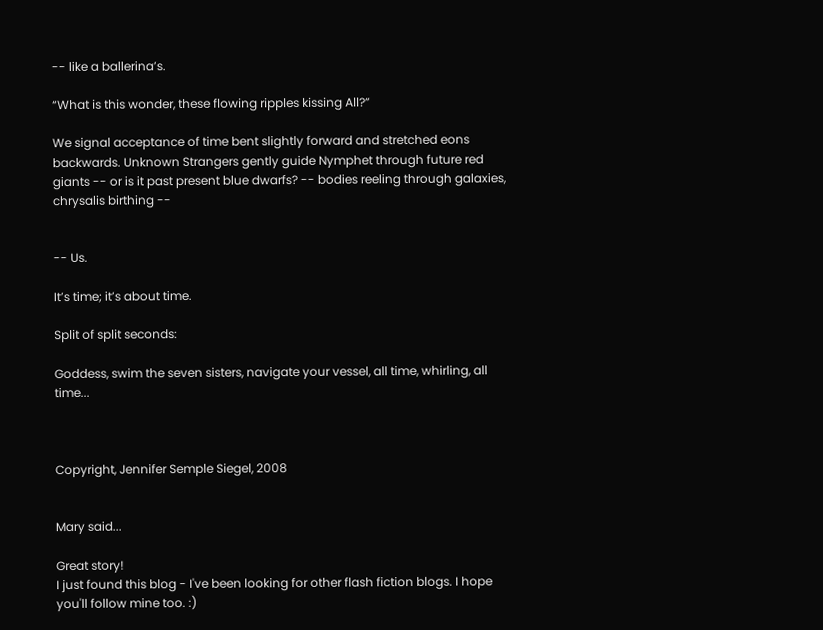-- like a ballerina’s.

“What is this wonder, these flowing ripples kissing All?”

We signal acceptance of time bent slightly forward and stretched eons backwards. Unknown Strangers gently guide Nymphet through future red giants -- or is it past present blue dwarfs? -- bodies reeling through galaxies, chrysalis birthing --


-- Us.

It’s time; it’s about time.

Split of split seconds:

Goddess, swim the seven sisters, navigate your vessel, all time, whirling, all time...



Copyright, Jennifer Semple Siegel, 2008


Mary said...

Great story!
I just found this blog - I've been looking for other flash fiction blogs. I hope you'll follow mine too. :)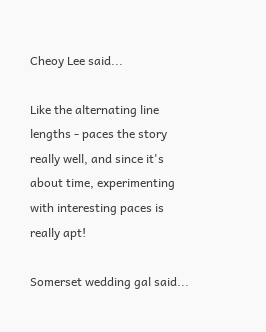Cheoy Lee said...

Like the alternating line lengths - paces the story really well, and since it's about time, experimenting with interesting paces is really apt!

Somerset wedding gal said...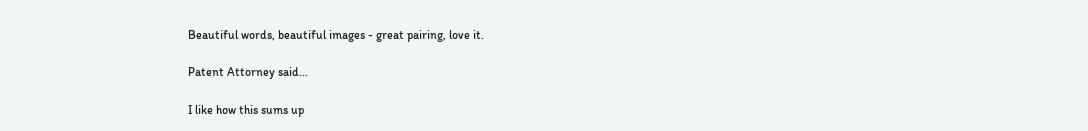Beautiful words, beautiful images - great pairing, love it.

Patent Attorney said...

I like how this sums up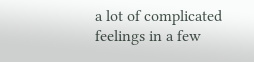a lot of complicated feelings in a few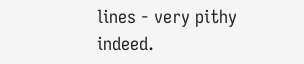lines - very pithy indeed.